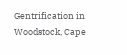Gentrification in Woodstock, Cape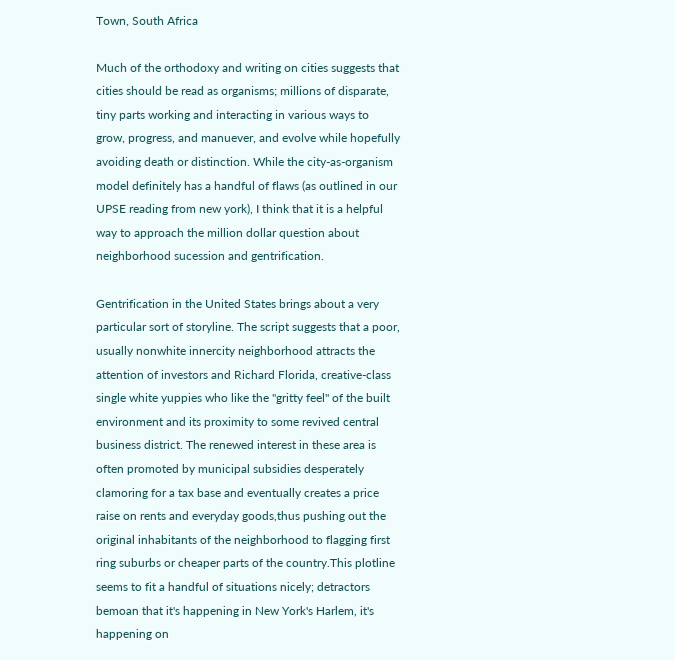Town, South Africa

Much of the orthodoxy and writing on cities suggests that cities should be read as organisms; millions of disparate, tiny parts working and interacting in various ways to grow, progress, and manuever, and evolve while hopefully avoiding death or distinction. While the city-as-organism model definitely has a handful of flaws (as outlined in our UPSE reading from new york), I think that it is a helpful way to approach the million dollar question about neighborhood sucession and gentrification.

Gentrification in the United States brings about a very particular sort of storyline. The script suggests that a poor, usually nonwhite innercity neighborhood attracts the attention of investors and Richard Florida, creative-class single white yuppies who like the "gritty feel" of the built environment and its proximity to some revived central business district. The renewed interest in these area is often promoted by municipal subsidies desperately clamoring for a tax base and eventually creates a price raise on rents and everyday goods,thus pushing out the original inhabitants of the neighborhood to flagging first ring suburbs or cheaper parts of the country.This plotline seems to fit a handful of situations nicely; detractors bemoan that it's happening in New York's Harlem, it's happening on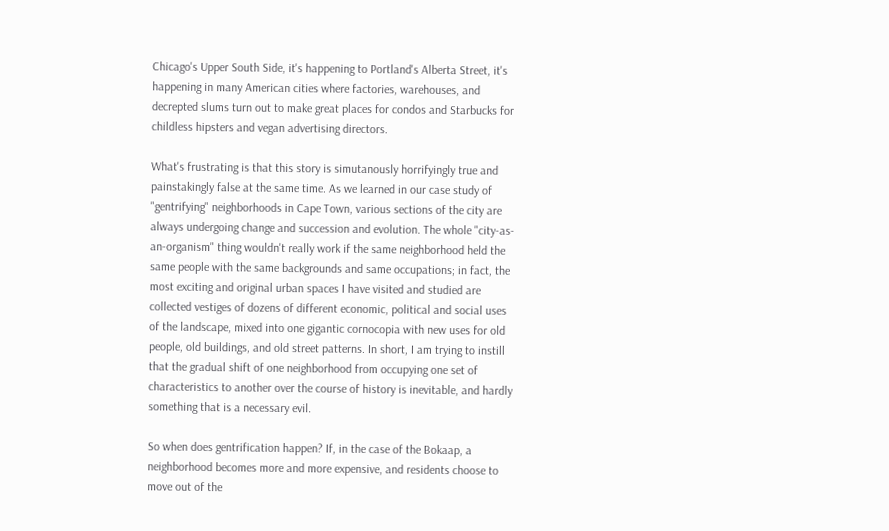Chicago's Upper South Side, it's happening to Portland's Alberta Street, it's happening in many American cities where factories, warehouses, and decrepted slums turn out to make great places for condos and Starbucks for childless hipsters and vegan advertising directors.

What's frustrating is that this story is simutanously horrifyingly true and painstakingly false at the same time. As we learned in our case study of "gentrifying" neighborhoods in Cape Town, various sections of the city are always undergoing change and succession and evolution. The whole "city-as-an-organism" thing wouldn't really work if the same neighborhood held the same people with the same backgrounds and same occupations; in fact, the most exciting and original urban spaces I have visited and studied are collected vestiges of dozens of different economic, political and social uses of the landscape, mixed into one gigantic cornocopia with new uses for old people, old buildings, and old street patterns. In short, I am trying to instill that the gradual shift of one neighborhood from occupying one set of characteristics to another over the course of history is inevitable, and hardly something that is a necessary evil.

So when does gentrification happen? If, in the case of the Bokaap, a neighborhood becomes more and more expensive, and residents choose to move out of the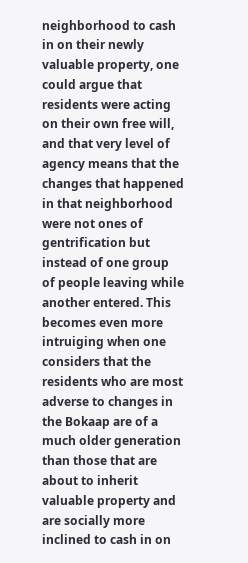neighborhood to cash in on their newly valuable property, one could argue that residents were acting on their own free will, and that very level of agency means that the changes that happened in that neighborhood were not ones of gentrification but instead of one group of people leaving while another entered. This becomes even more intruiging when one considers that the residents who are most adverse to changes in the Bokaap are of a much older generation than those that are about to inherit valuable property and are socially more inclined to cash in on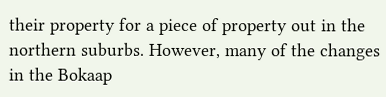their property for a piece of property out in the northern suburbs. However, many of the changes in the Bokaap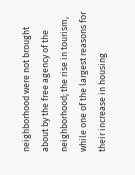neighborhood were not brought about by the free agency of the neighborhood; the rise in tourism, while one of the largest reasons for their increase in housing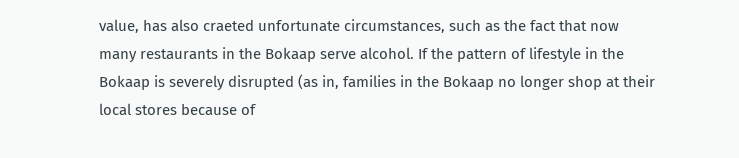value, has also craeted unfortunate circumstances, such as the fact that now many restaurants in the Bokaap serve alcohol. If the pattern of lifestyle in the Bokaap is severely disrupted (as in, families in the Bokaap no longer shop at their local stores because of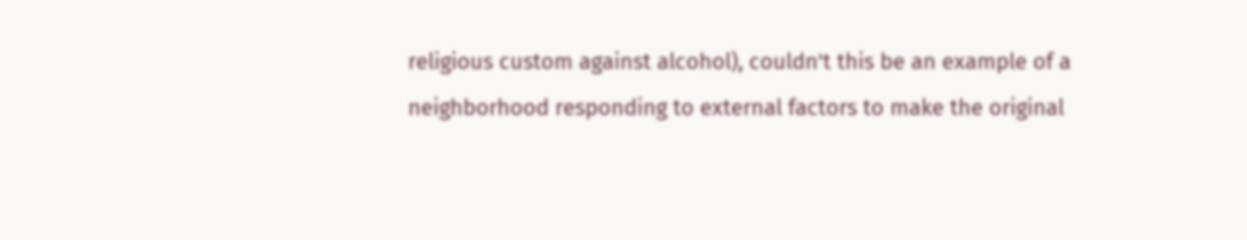religious custom against alcohol), couldn't this be an example of a neighborhood responding to external factors to make the original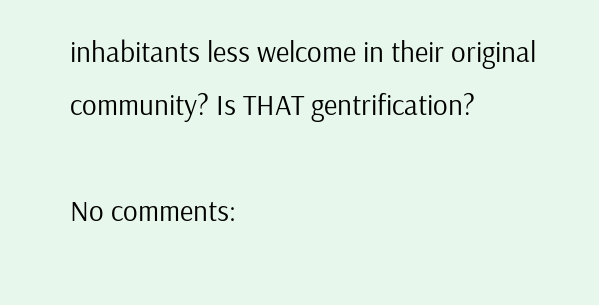inhabitants less welcome in their original community? Is THAT gentrification?

No comments: